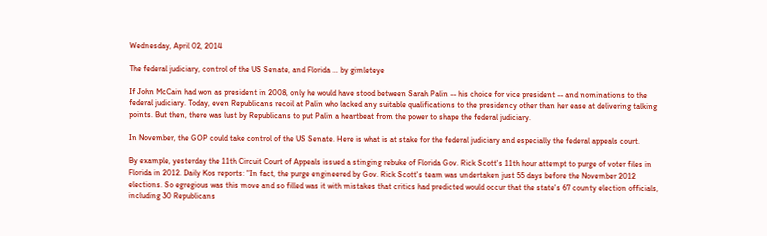Wednesday, April 02, 2014

The federal judiciary, control of the US Senate, and Florida … by gimleteye

If John McCain had won as president in 2008, only he would have stood between Sarah Palin -- his choice for vice president -- and nominations to the federal judiciary. Today, even Republicans recoil at Palin who lacked any suitable qualifications to the presidency other than her ease at delivering talking points. But then, there was lust by Republicans to put Palin a heartbeat from the power to shape the federal judiciary.

In November, the GOP could take control of the US Senate. Here is what is at stake for the federal judiciary and especially the federal appeals court.

By example, yesterday the 11th Circuit Court of Appeals issued a stinging rebuke of Florida Gov. Rick Scott's 11th hour attempt to purge of voter files in Florida in 2012. Daily Kos reports: "In fact, the purge engineered by Gov. Rick Scott's team was undertaken just 55 days before the November 2012 elections. So egregious was this move and so filled was it with mistakes that critics had predicted would occur that the state's 67 county election officials, including 30 Republicans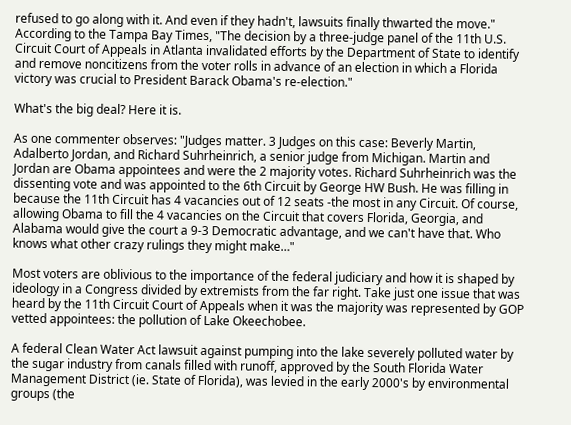refused to go along with it. And even if they hadn't, lawsuits finally thwarted the move." According to the Tampa Bay Times, "The decision by a three-judge panel of the 11th U.S. Circuit Court of Appeals in Atlanta invalidated efforts by the Department of State to identify and remove noncitizens from the voter rolls in advance of an election in which a Florida victory was crucial to President Barack Obama's re-election."

What's the big deal? Here it is.

As one commenter observes: "Judges matter. 3 Judges on this case: Beverly Martin, Adalberto Jordan, and Richard Suhrheinrich, a senior judge from Michigan. Martin and Jordan are Obama appointees and were the 2 majority votes. Richard Suhrheinrich was the dissenting vote and was appointed to the 6th Circuit by George HW Bush. He was filling in because the 11th Circuit has 4 vacancies out of 12 seats -the most in any Circuit. Of course, allowing Obama to fill the 4 vacancies on the Circuit that covers Florida, Georgia, and Alabama would give the court a 9-3 Democratic advantage, and we can't have that. Who knows what other crazy rulings they might make…"

Most voters are oblivious to the importance of the federal judiciary and how it is shaped by ideology in a Congress divided by extremists from the far right. Take just one issue that was heard by the 11th Circuit Court of Appeals when it was the majority was represented by GOP vetted appointees: the pollution of Lake Okeechobee.

A federal Clean Water Act lawsuit against pumping into the lake severely polluted water by the sugar industry from canals filled with runoff, approved by the South Florida Water Management District (ie. State of Florida), was levied in the early 2000's by environmental groups (the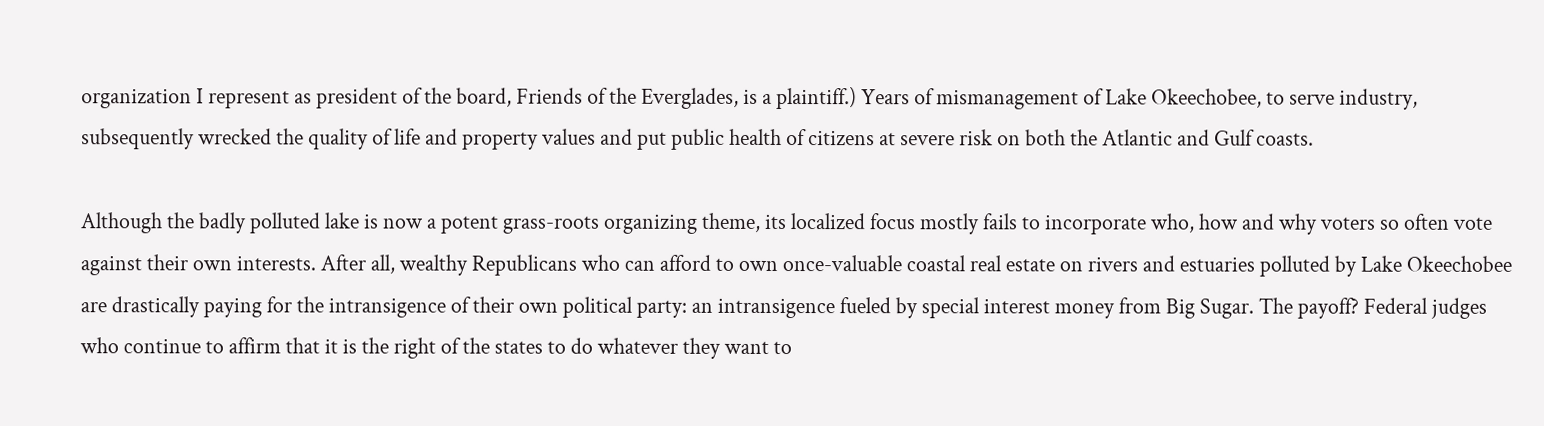organization I represent as president of the board, Friends of the Everglades, is a plaintiff.) Years of mismanagement of Lake Okeechobee, to serve industry, subsequently wrecked the quality of life and property values and put public health of citizens at severe risk on both the Atlantic and Gulf coasts.

Although the badly polluted lake is now a potent grass-roots organizing theme, its localized focus mostly fails to incorporate who, how and why voters so often vote against their own interests. After all, wealthy Republicans who can afford to own once-valuable coastal real estate on rivers and estuaries polluted by Lake Okeechobee are drastically paying for the intransigence of their own political party: an intransigence fueled by special interest money from Big Sugar. The payoff? Federal judges who continue to affirm that it is the right of the states to do whatever they want to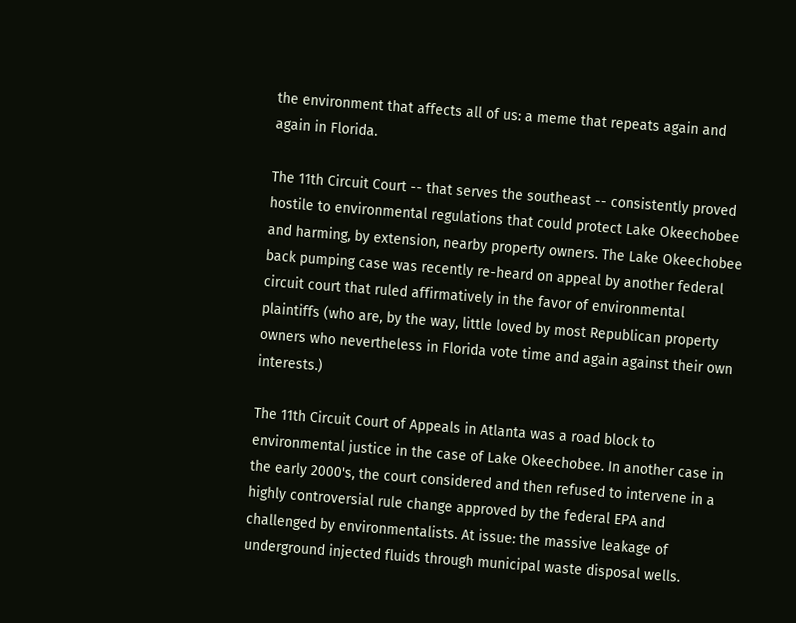the environment that affects all of us: a meme that repeats again and again in Florida.

The 11th Circuit Court -- that serves the southeast -- consistently proved hostile to environmental regulations that could protect Lake Okeechobee and harming, by extension, nearby property owners. The Lake Okeechobee back pumping case was recently re-heard on appeal by another federal circuit court that ruled affirmatively in the favor of environmental plaintiffs (who are, by the way, little loved by most Republican property owners who nevertheless in Florida vote time and again against their own interests.)

The 11th Circuit Court of Appeals in Atlanta was a road block to environmental justice in the case of Lake Okeechobee. In another case in the early 2000's, the court considered and then refused to intervene in a highly controversial rule change approved by the federal EPA and challenged by environmentalists. At issue: the massive leakage of underground injected fluids through municipal waste disposal wells.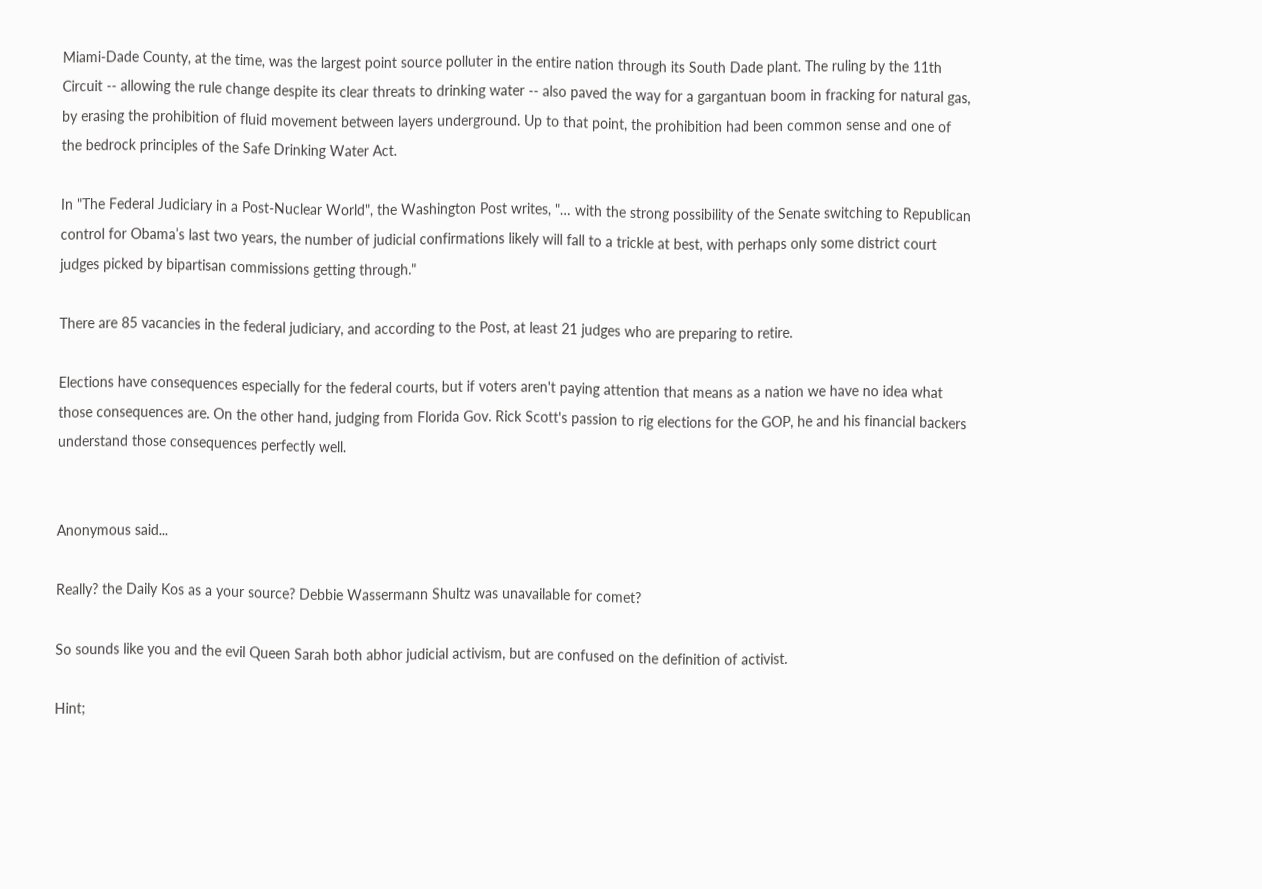Miami-Dade County, at the time, was the largest point source polluter in the entire nation through its South Dade plant. The ruling by the 11th Circuit -- allowing the rule change despite its clear threats to drinking water -- also paved the way for a gargantuan boom in fracking for natural gas, by erasing the prohibition of fluid movement between layers underground. Up to that point, the prohibition had been common sense and one of the bedrock principles of the Safe Drinking Water Act.

In "The Federal Judiciary in a Post-Nuclear World", the Washington Post writes, "… with the strong possibility of the Senate switching to Republican control for Obama’s last two years, the number of judicial confirmations likely will fall to a trickle at best, with perhaps only some district court judges picked by bipartisan commissions getting through."

There are 85 vacancies in the federal judiciary, and according to the Post, at least 21 judges who are preparing to retire.

Elections have consequences especially for the federal courts, but if voters aren't paying attention that means as a nation we have no idea what those consequences are. On the other hand, judging from Florida Gov. Rick Scott's passion to rig elections for the GOP, he and his financial backers understand those consequences perfectly well.


Anonymous said...

Really? the Daily Kos as a your source? Debbie Wassermann Shultz was unavailable for comet?

So sounds like you and the evil Queen Sarah both abhor judicial activism, but are confused on the definition of activist.

Hint;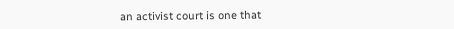an activist court is one that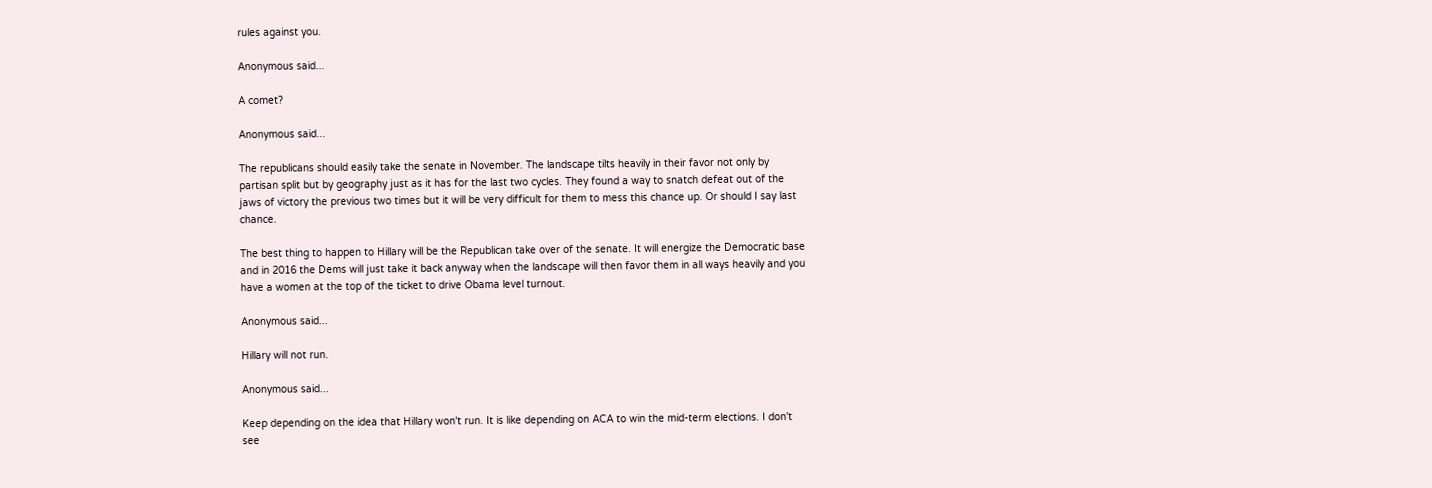rules against you.

Anonymous said...

A comet?

Anonymous said...

The republicans should easily take the senate in November. The landscape tilts heavily in their favor not only by partisan split but by geography just as it has for the last two cycles. They found a way to snatch defeat out of the jaws of victory the previous two times but it will be very difficult for them to mess this chance up. Or should I say last chance.

The best thing to happen to Hillary will be the Republican take over of the senate. It will energize the Democratic base and in 2016 the Dems will just take it back anyway when the landscape will then favor them in all ways heavily and you have a women at the top of the ticket to drive Obama level turnout.

Anonymous said...

Hillary will not run.

Anonymous said...

Keep depending on the idea that Hillary won't run. It is like depending on ACA to win the mid-term elections. I don't see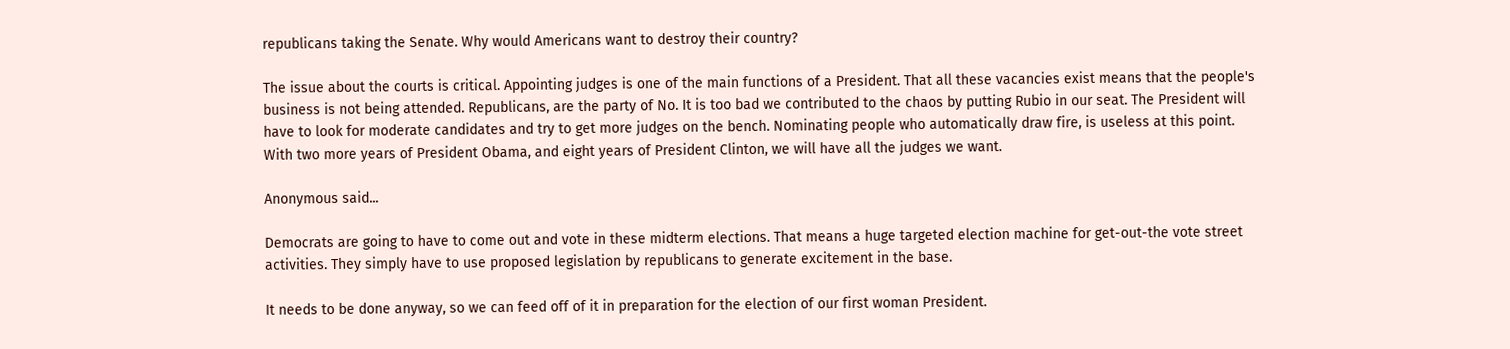republicans taking the Senate. Why would Americans want to destroy their country?

The issue about the courts is critical. Appointing judges is one of the main functions of a President. That all these vacancies exist means that the people's business is not being attended. Republicans, are the party of No. It is too bad we contributed to the chaos by putting Rubio in our seat. The President will have to look for moderate candidates and try to get more judges on the bench. Nominating people who automatically draw fire, is useless at this point. With two more years of President Obama, and eight years of President Clinton, we will have all the judges we want.

Anonymous said...

Democrats are going to have to come out and vote in these midterm elections. That means a huge targeted election machine for get-out-the vote street activities. They simply have to use proposed legislation by republicans to generate excitement in the base.

It needs to be done anyway, so we can feed off of it in preparation for the election of our first woman President.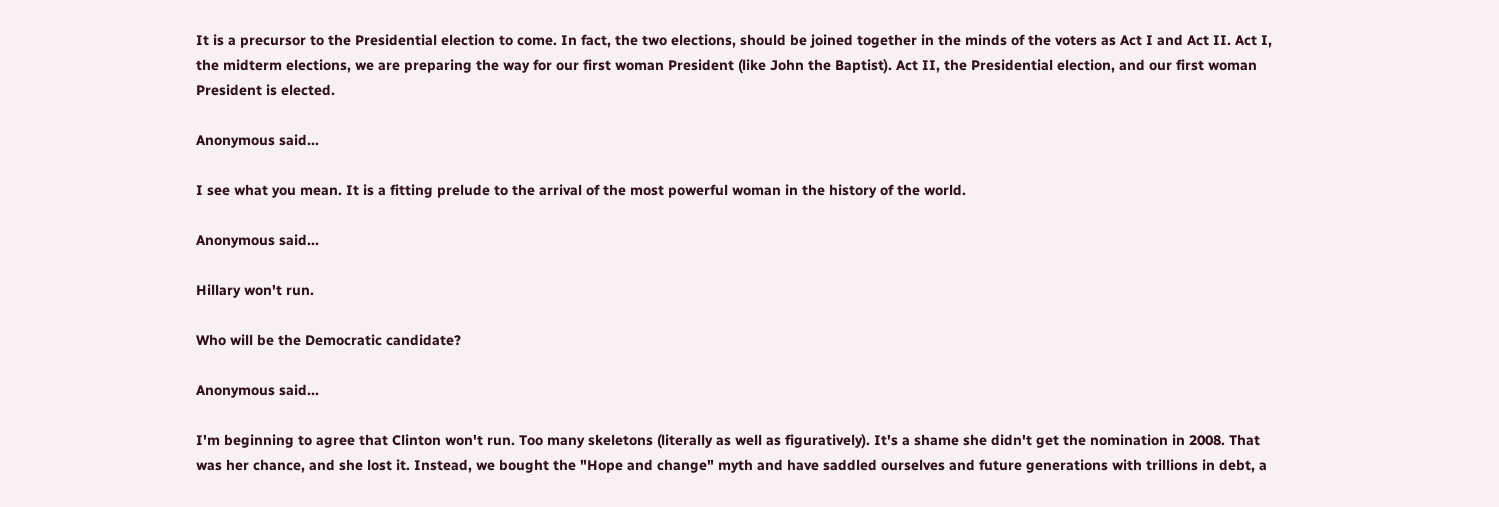It is a precursor to the Presidential election to come. In fact, the two elections, should be joined together in the minds of the voters as Act I and Act II. Act I, the midterm elections, we are preparing the way for our first woman President (like John the Baptist). Act II, the Presidential election, and our first woman President is elected.

Anonymous said...

I see what you mean. It is a fitting prelude to the arrival of the most powerful woman in the history of the world.

Anonymous said...

Hillary won't run.

Who will be the Democratic candidate?

Anonymous said...

I'm beginning to agree that Clinton won't run. Too many skeletons (literally as well as figuratively). It's a shame she didn't get the nomination in 2008. That was her chance, and she lost it. Instead, we bought the "Hope and change" myth and have saddled ourselves and future generations with trillions in debt, a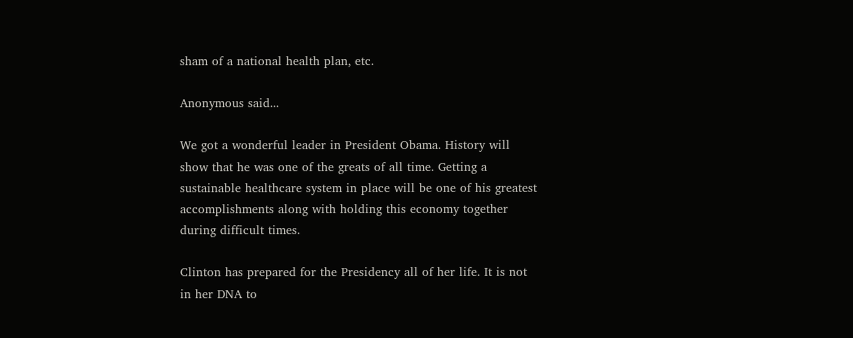sham of a national health plan, etc.

Anonymous said...

We got a wonderful leader in President Obama. History will show that he was one of the greats of all time. Getting a sustainable healthcare system in place will be one of his greatest accomplishments along with holding this economy together during difficult times.

Clinton has prepared for the Presidency all of her life. It is not in her DNA to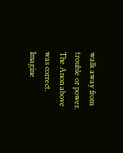walk away from trouble or power. The Anon above was correct. Imagine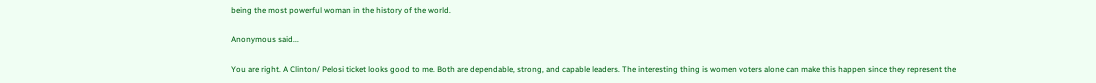being the most powerful woman in the history of the world.

Anonymous said...

You are right. A Clinton/ Pelosi ticket looks good to me. Both are dependable, strong, and capable leaders. The interesting thing is women voters alone can make this happen since they represent the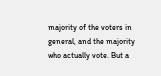majority of the voters in general, and the majority who actually vote. But a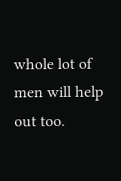whole lot of men will help out too.